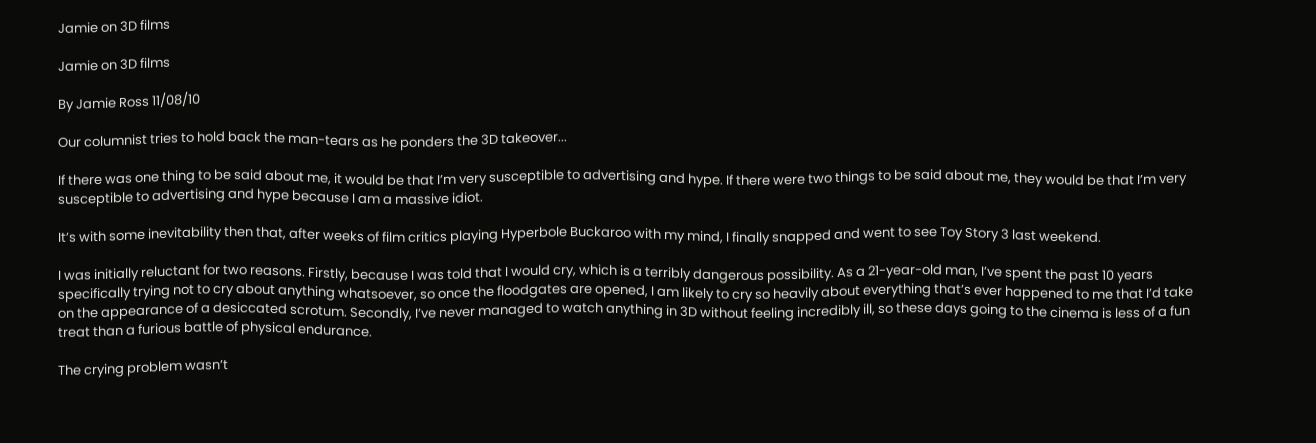Jamie on 3D films

Jamie on 3D films

By Jamie Ross 11/08/10

Our columnist tries to hold back the man-tears as he ponders the 3D takeover...

If there was one thing to be said about me, it would be that I’m very susceptible to advertising and hype. If there were two things to be said about me, they would be that I’m very susceptible to advertising and hype because I am a massive idiot.

It’s with some inevitability then that, after weeks of film critics playing Hyperbole Buckaroo with my mind, I finally snapped and went to see Toy Story 3 last weekend.

I was initially reluctant for two reasons. Firstly, because I was told that I would cry, which is a terribly dangerous possibility. As a 21-year-old man, I’ve spent the past 10 years specifically trying not to cry about anything whatsoever, so once the floodgates are opened, I am likely to cry so heavily about everything that’s ever happened to me that I’d take on the appearance of a desiccated scrotum. Secondly, I’ve never managed to watch anything in 3D without feeling incredibly ill, so these days going to the cinema is less of a fun treat than a furious battle of physical endurance.

The crying problem wasn’t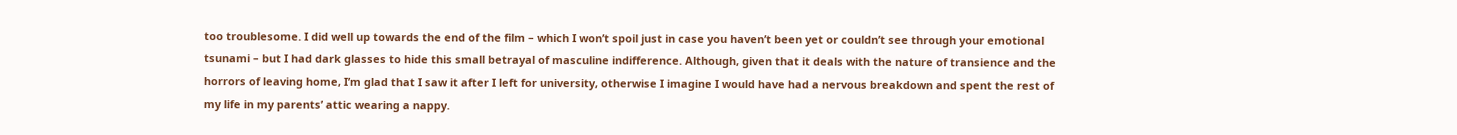too troublesome. I did well up towards the end of the film – which I won’t spoil just in case you haven’t been yet or couldn’t see through your emotional tsunami – but I had dark glasses to hide this small betrayal of masculine indifference. Although, given that it deals with the nature of transience and the horrors of leaving home, I’m glad that I saw it after I left for university, otherwise I imagine I would have had a nervous breakdown and spent the rest of my life in my parents’ attic wearing a nappy.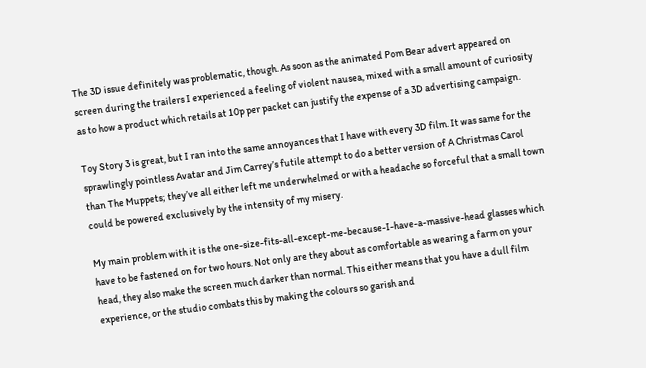The 3D issue definitely was problematic, though. As soon as the animated Pom Bear advert appeared on screen during the trailers I experienced a feeling of violent nausea, mixed with a small amount of curiosity as to how a product which retails at 10p per packet can justify the expense of a 3D advertising campaign.

Toy Story 3 is great, but I ran into the same annoyances that I have with every 3D film. It was same for the sprawlingly pointless Avatar and Jim Carrey’s futile attempt to do a better version of A Christmas Carol than The Muppets; they’ve all either left me underwhelmed or with a headache so forceful that a small town could be powered exclusively by the intensity of my misery.

My main problem with it is the one-size-fits-all-except-me-because-I-have-a-massive-head glasses which have to be fastened on for two hours. Not only are they about as comfortable as wearing a farm on your head, they also make the screen much darker than normal. This either means that you have a dull film experience, or the studio combats this by making the colours so garish and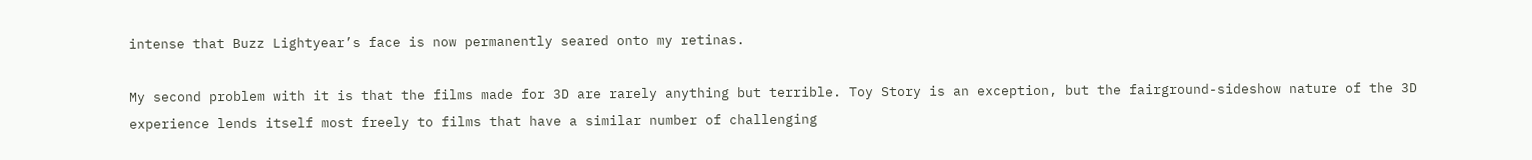intense that Buzz Lightyear’s face is now permanently seared onto my retinas.

My second problem with it is that the films made for 3D are rarely anything but terrible. Toy Story is an exception, but the fairground-sideshow nature of the 3D experience lends itself most freely to films that have a similar number of challenging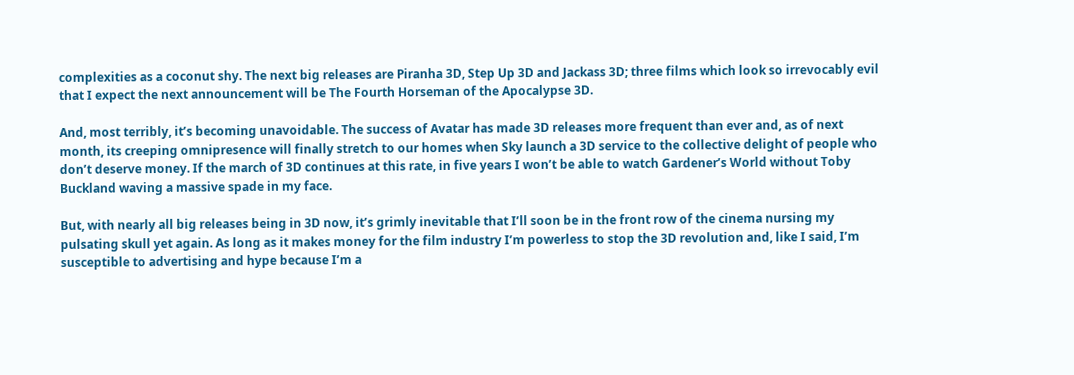complexities as a coconut shy. The next big releases are Piranha 3D, Step Up 3D and Jackass 3D; three films which look so irrevocably evil that I expect the next announcement will be The Fourth Horseman of the Apocalypse 3D.

And, most terribly, it’s becoming unavoidable. The success of Avatar has made 3D releases more frequent than ever and, as of next month, its creeping omnipresence will finally stretch to our homes when Sky launch a 3D service to the collective delight of people who don’t deserve money. If the march of 3D continues at this rate, in five years I won’t be able to watch Gardener’s World without Toby Buckland waving a massive spade in my face.

But, with nearly all big releases being in 3D now, it’s grimly inevitable that I’ll soon be in the front row of the cinema nursing my pulsating skull yet again. As long as it makes money for the film industry I’m powerless to stop the 3D revolution and, like I said, I’m susceptible to advertising and hype because I’m a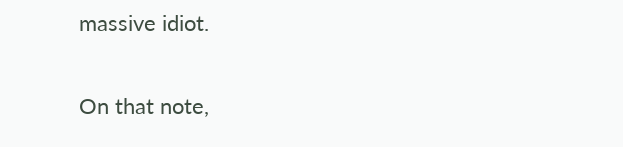massive idiot.

On that note,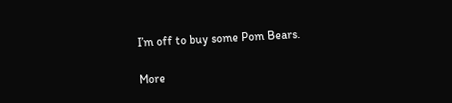I’m off to buy some Pom Bears.

More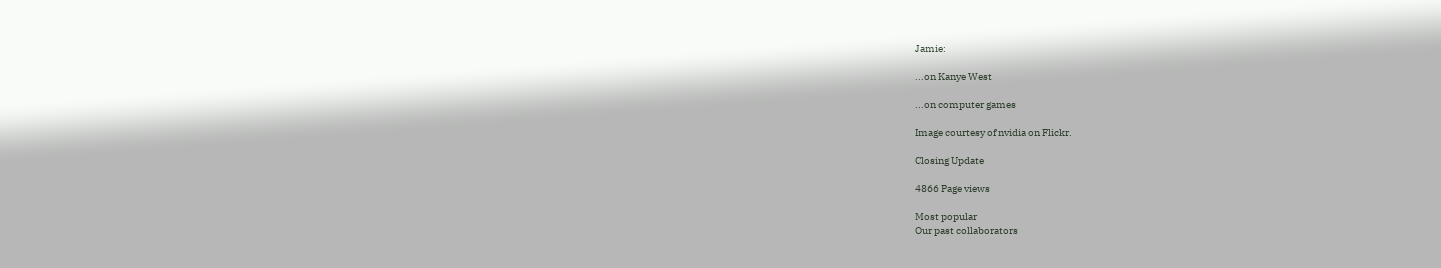Jamie:

...on Kanye West

...on computer games

Image courtesy of nvidia on Flickr.

Closing Update

4866 Page views

Most popular
Our past collaborators